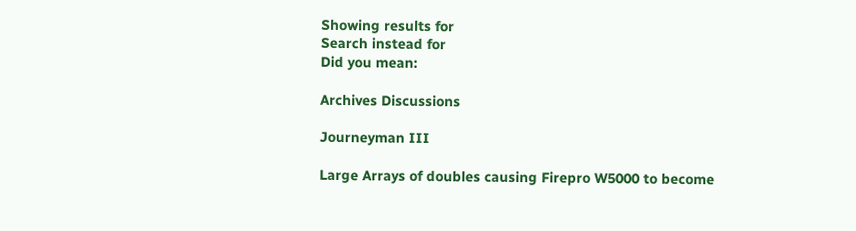Showing results for
Search instead for
Did you mean:

Archives Discussions

Journeyman III

Large Arrays of doubles causing Firepro W5000 to become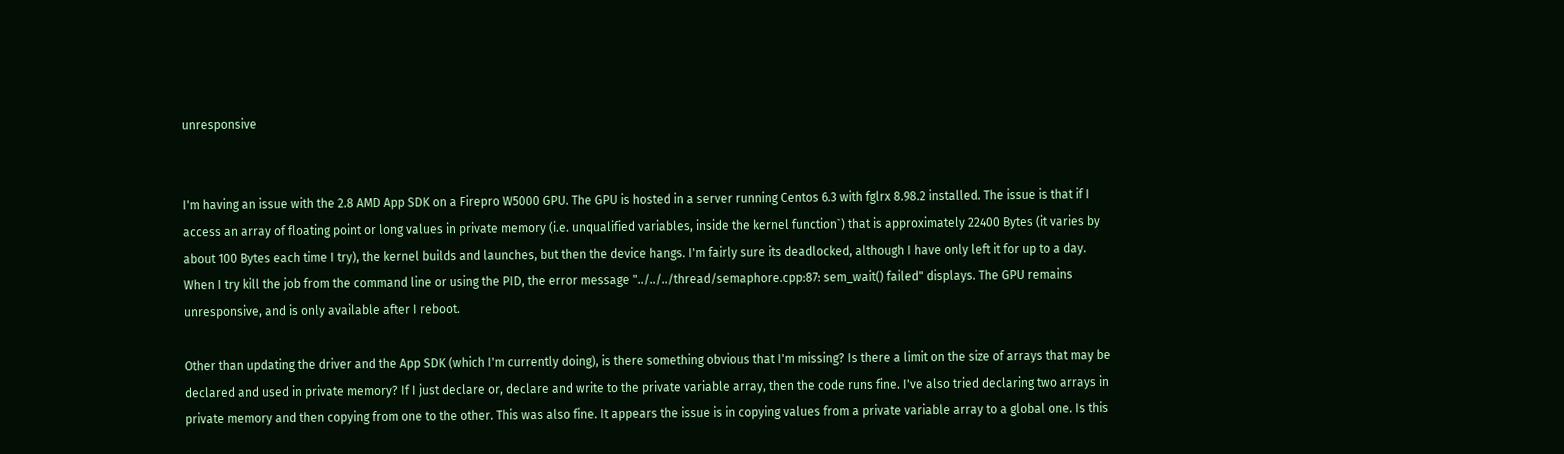unresponsive


I'm having an issue with the 2.8 AMD App SDK on a Firepro W5000 GPU. The GPU is hosted in a server running Centos 6.3 with fglrx 8.98.2 installed. The issue is that if I access an array of floating point or long values in private memory (i.e. unqualified variables, inside the kernel function`) that is approximately 22400 Bytes (it varies by about 100 Bytes each time I try), the kernel builds and launches, but then the device hangs. I'm fairly sure its deadlocked, although I have only left it for up to a day. When I try kill the job from the command line or using the PID, the error message "../../../thread/semaphore.cpp:87: sem_wait() failed" displays. The GPU remains unresponsive, and is only available after I reboot.

Other than updating the driver and the App SDK (which I'm currently doing), is there something obvious that I'm missing? Is there a limit on the size of arrays that may be declared and used in private memory? If I just declare or, declare and write to the private variable array, then the code runs fine. I've also tried declaring two arrays in private memory and then copying from one to the other. This was also fine. It appears the issue is in copying values from a private variable array to a global one. Is this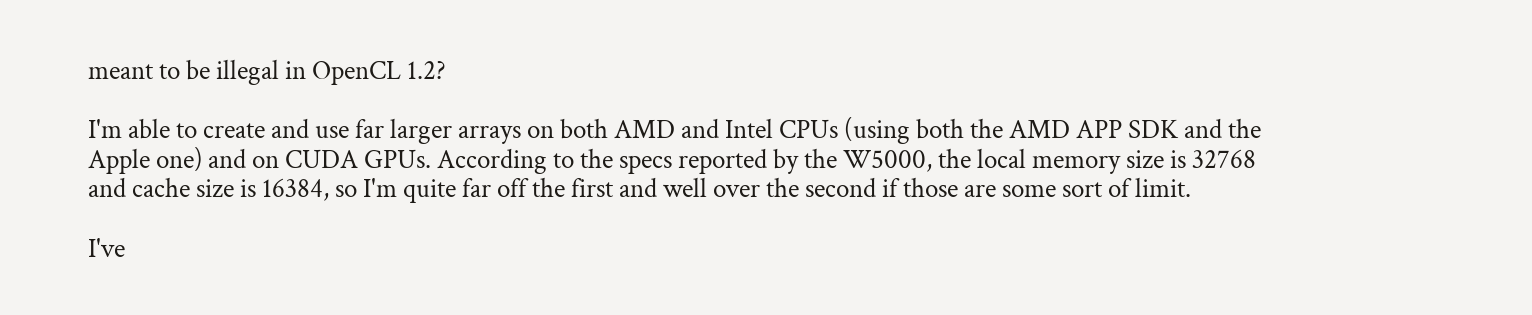meant to be illegal in OpenCL 1.2?

I'm able to create and use far larger arrays on both AMD and Intel CPUs (using both the AMD APP SDK and the Apple one) and on CUDA GPUs. According to the specs reported by the W5000, the local memory size is 32768 and cache size is 16384, so I'm quite far off the first and well over the second if those are some sort of limit.

I've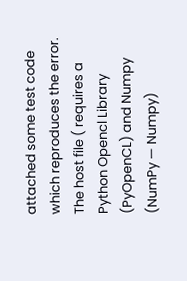attached some test code which reproduces the error. The host file ( requires a Python Opencl Library (PyOpenCL) and Numpy (NumPy — Numpy)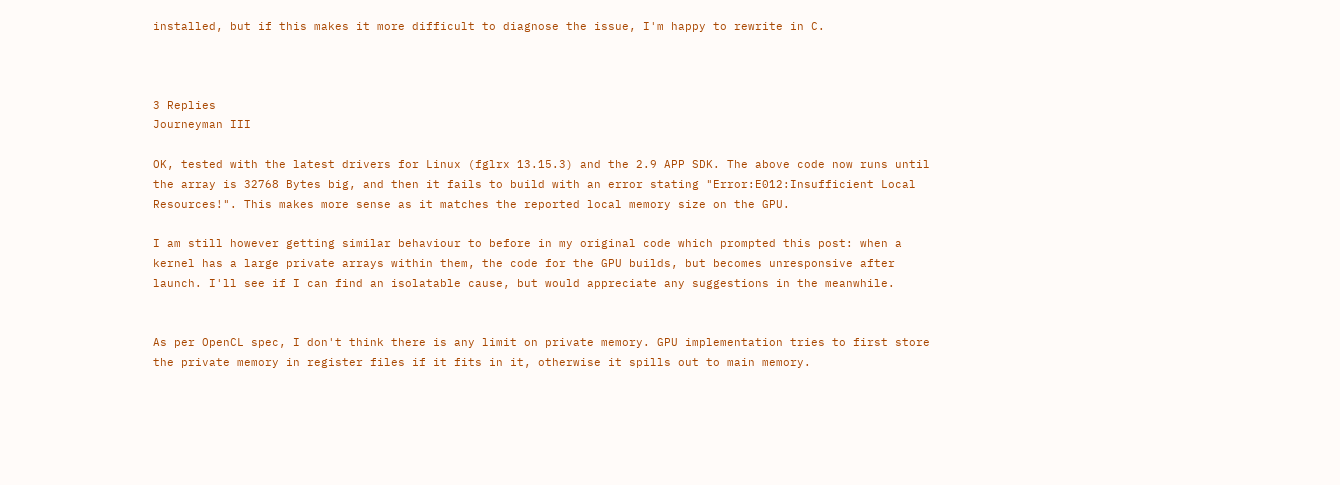installed, but if this makes it more difficult to diagnose the issue, I'm happy to rewrite in C.



3 Replies
Journeyman III

OK, tested with the latest drivers for Linux (fglrx 13.15.3) and the 2.9 APP SDK. The above code now runs until the array is 32768 Bytes big, and then it fails to build with an error stating "Error:E012:Insufficient Local Resources!". This makes more sense as it matches the reported local memory size on the GPU.

I am still however getting similar behaviour to before in my original code which prompted this post: when a kernel has a large private arrays within them, the code for the GPU builds, but becomes unresponsive after launch. I'll see if I can find an isolatable cause, but would appreciate any suggestions in the meanwhile.


As per OpenCL spec, I don't think there is any limit on private memory. GPU implementation tries to first store the private memory in register files if it fits in it, otherwise it spills out to main memory.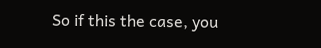So if this the case, you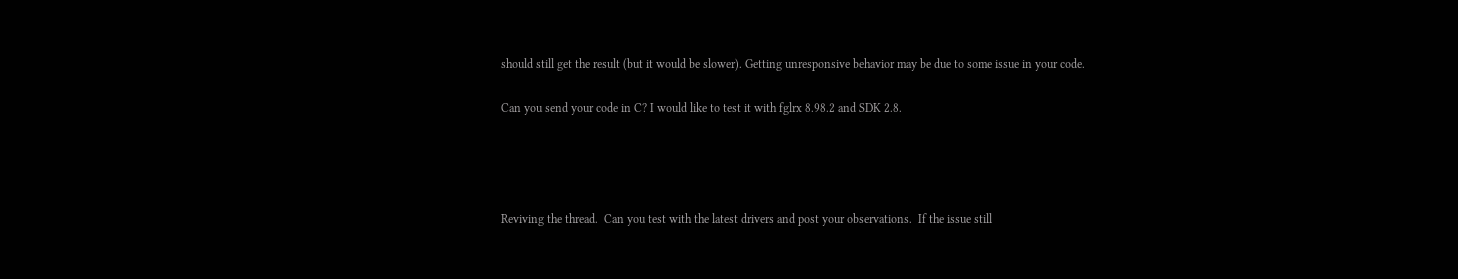should still get the result (but it would be slower). Getting unresponsive behavior may be due to some issue in your code.

Can you send your code in C? I would like to test it with fglrx 8.98.2 and SDK 2.8.




Reviving the thread.  Can you test with the latest drivers and post your observations.  If the issue still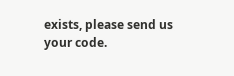exists, please send us your code.